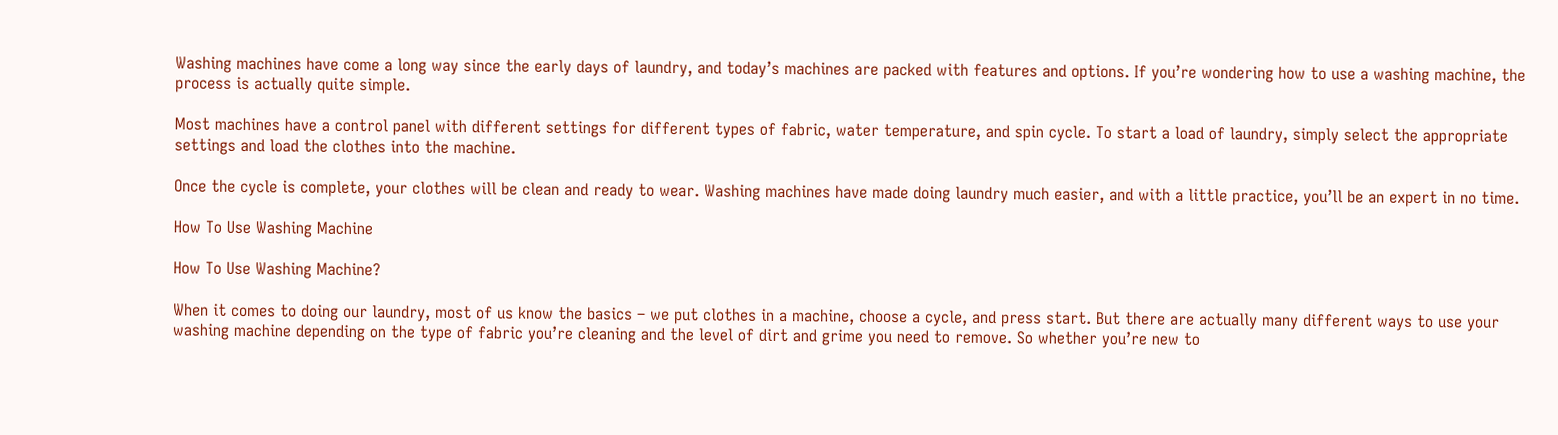Washing machines have come a long way since the early days of laundry, and today’s machines are packed with features and options. If you’re wondering how to use a washing machine, the process is actually quite simple.

Most machines have a control panel with different settings for different types of fabric, water temperature, and spin cycle. To start a load of laundry, simply select the appropriate settings and load the clothes into the machine.

Once the cycle is complete, your clothes will be clean and ready to wear. Washing machines have made doing laundry much easier, and with a little practice, you’ll be an expert in no time.

How To Use Washing Machine

How To Use Washing Machine?

When it comes to doing our laundry, most of us know the basics – we put clothes in a machine, choose a cycle, and press start. But there are actually many different ways to use your washing machine depending on the type of fabric you’re cleaning and the level of dirt and grime you need to remove. So whether you’re new to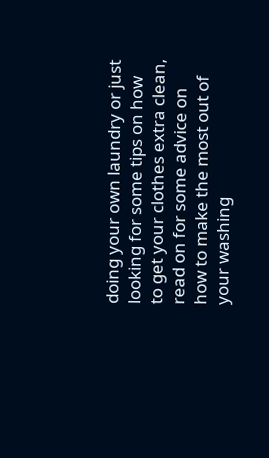doing your own laundry or just looking for some tips on how to get your clothes extra clean, read on for some advice on how to make the most out of your washing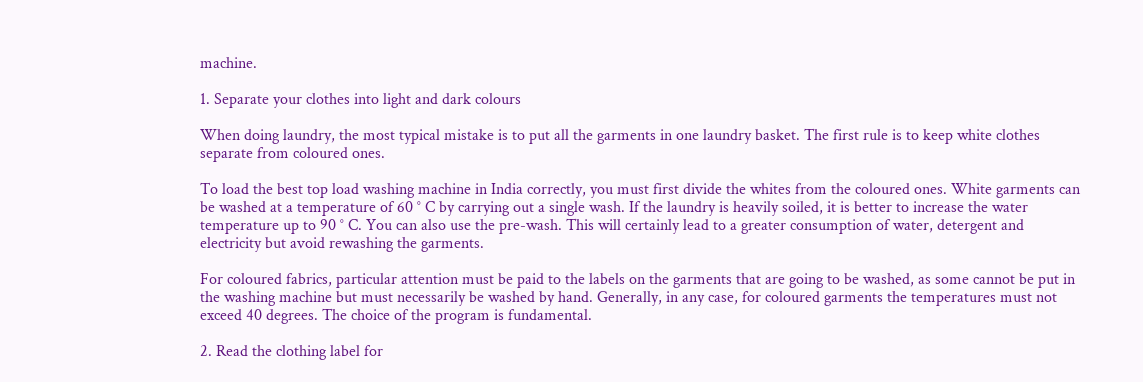machine.

1. Separate your clothes into light and dark colours

When doing laundry, the most typical mistake is to put all the garments in one laundry basket. The first rule is to keep white clothes separate from coloured ones.

To load the best top load washing machine in India correctly, you must first divide the whites from the coloured ones. White garments can be washed at a temperature of 60 ° C by carrying out a single wash. If the laundry is heavily soiled, it is better to increase the water temperature up to 90 ° C. You can also use the pre-wash. This will certainly lead to a greater consumption of water, detergent and electricity but avoid rewashing the garments.

For coloured fabrics, particular attention must be paid to the labels on the garments that are going to be washed, as some cannot be put in the washing machine but must necessarily be washed by hand. Generally, in any case, for coloured garments the temperatures must not exceed 40 degrees. The choice of the program is fundamental.

2. Read the clothing label for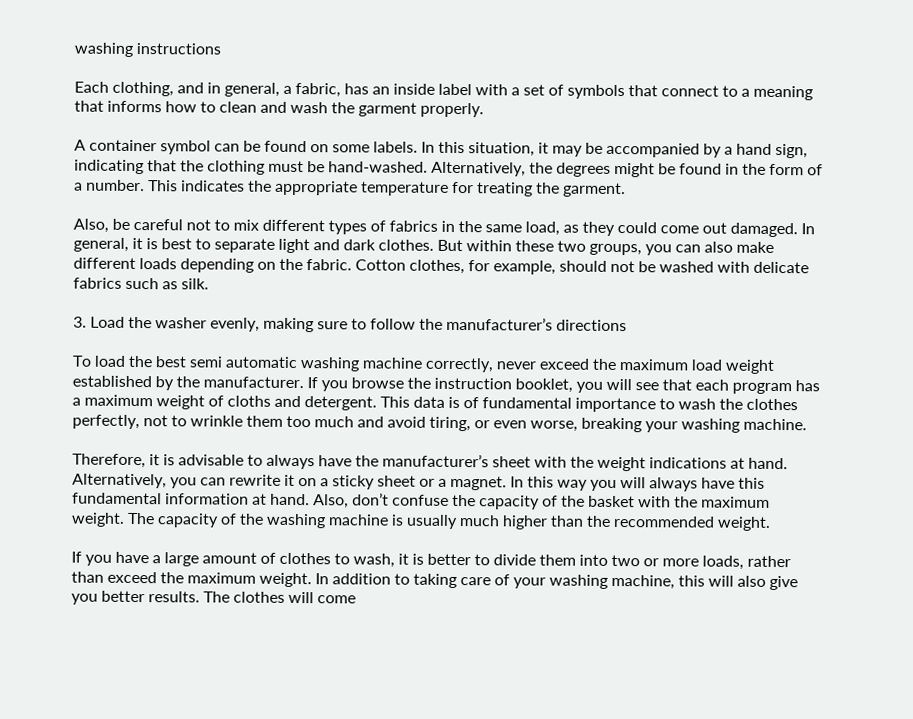washing instructions

Each clothing, and in general, a fabric, has an inside label with a set of symbols that connect to a meaning that informs how to clean and wash the garment properly.

A container symbol can be found on some labels. In this situation, it may be accompanied by a hand sign, indicating that the clothing must be hand-washed. Alternatively, the degrees might be found in the form of a number. This indicates the appropriate temperature for treating the garment.

Also, be careful not to mix different types of fabrics in the same load, as they could come out damaged. In general, it is best to separate light and dark clothes. But within these two groups, you can also make different loads depending on the fabric. Cotton clothes, for example, should not be washed with delicate fabrics such as silk.

3. Load the washer evenly, making sure to follow the manufacturer’s directions

To load the best semi automatic washing machine correctly, never exceed the maximum load weight established by the manufacturer. If you browse the instruction booklet, you will see that each program has a maximum weight of cloths and detergent. This data is of fundamental importance to wash the clothes perfectly, not to wrinkle them too much and avoid tiring, or even worse, breaking your washing machine.

Therefore, it is advisable to always have the manufacturer’s sheet with the weight indications at hand. Alternatively, you can rewrite it on a sticky sheet or a magnet. In this way you will always have this fundamental information at hand. Also, don’t confuse the capacity of the basket with the maximum weight. The capacity of the washing machine is usually much higher than the recommended weight.

If you have a large amount of clothes to wash, it is better to divide them into two or more loads, rather than exceed the maximum weight. In addition to taking care of your washing machine, this will also give you better results. The clothes will come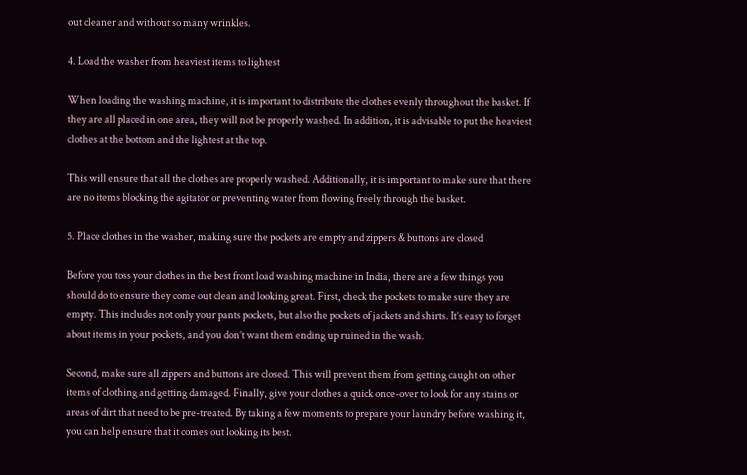out cleaner and without so many wrinkles.

4. Load the washer from heaviest items to lightest

When loading the washing machine, it is important to distribute the clothes evenly throughout the basket. If they are all placed in one area, they will not be properly washed. In addition, it is advisable to put the heaviest clothes at the bottom and the lightest at the top.

This will ensure that all the clothes are properly washed. Additionally, it is important to make sure that there are no items blocking the agitator or preventing water from flowing freely through the basket.

5. Place clothes in the washer, making sure the pockets are empty and zippers & buttons are closed

Before you toss your clothes in the best front load washing machine in India, there are a few things you should do to ensure they come out clean and looking great. First, check the pockets to make sure they are empty. This includes not only your pants pockets, but also the pockets of jackets and shirts. It’s easy to forget about items in your pockets, and you don’t want them ending up ruined in the wash.

Second, make sure all zippers and buttons are closed. This will prevent them from getting caught on other items of clothing and getting damaged. Finally, give your clothes a quick once-over to look for any stains or areas of dirt that need to be pre-treated. By taking a few moments to prepare your laundry before washing it, you can help ensure that it comes out looking its best.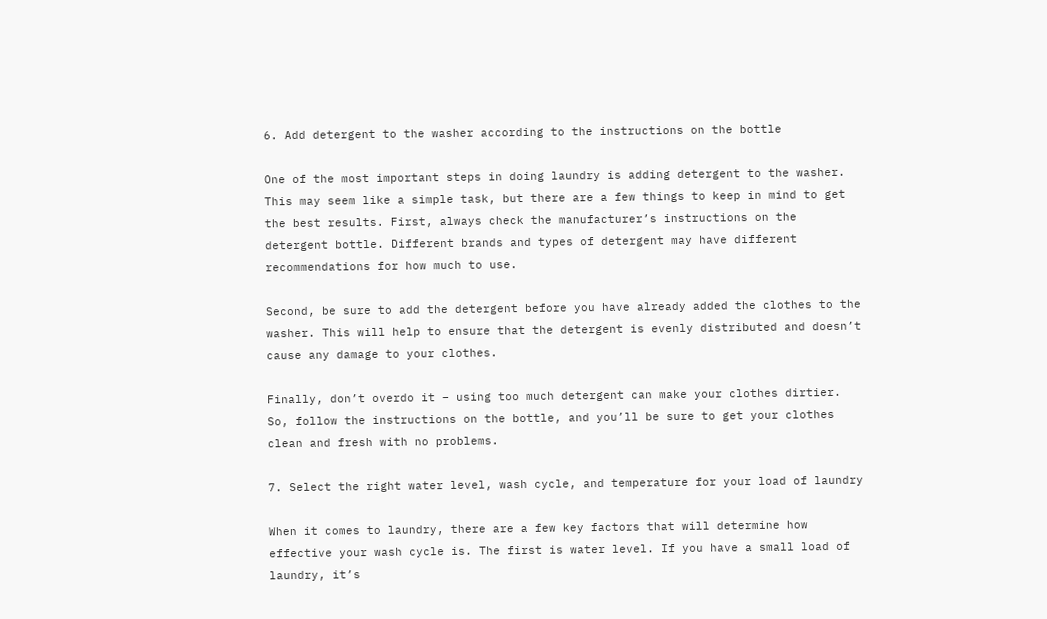6. Add detergent to the washer according to the instructions on the bottle

One of the most important steps in doing laundry is adding detergent to the washer. This may seem like a simple task, but there are a few things to keep in mind to get the best results. First, always check the manufacturer’s instructions on the detergent bottle. Different brands and types of detergent may have different recommendations for how much to use.

Second, be sure to add the detergent before you have already added the clothes to the washer. This will help to ensure that the detergent is evenly distributed and doesn’t cause any damage to your clothes.

Finally, don’t overdo it – using too much detergent can make your clothes dirtier. So, follow the instructions on the bottle, and you’ll be sure to get your clothes clean and fresh with no problems.

7. Select the right water level, wash cycle, and temperature for your load of laundry

When it comes to laundry, there are a few key factors that will determine how effective your wash cycle is. The first is water level. If you have a small load of laundry, it’s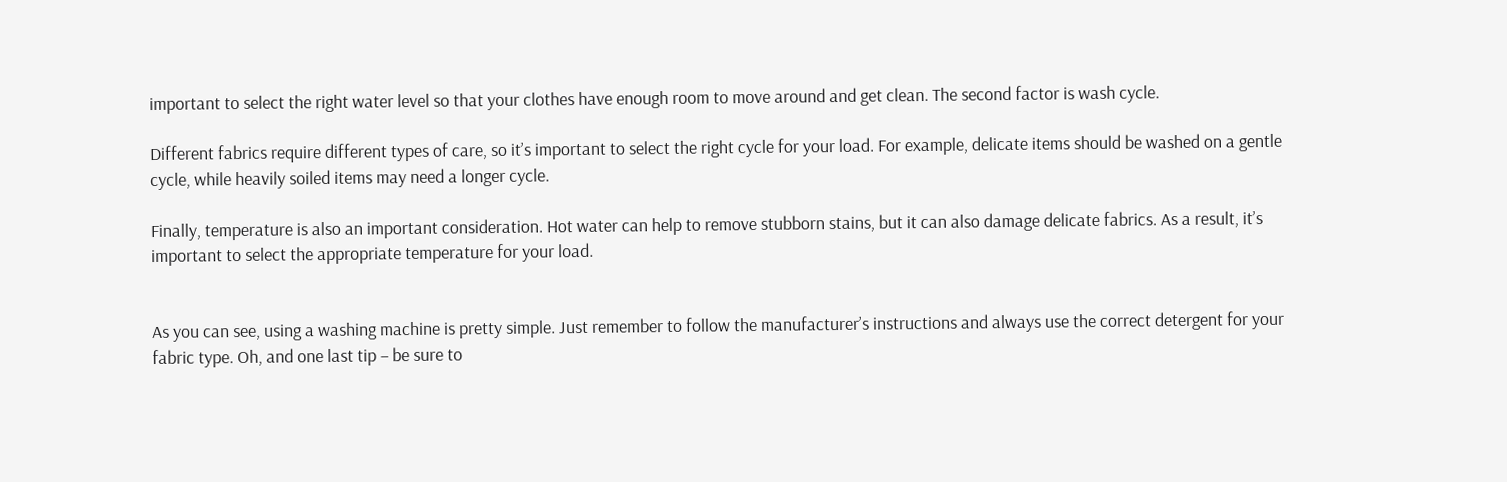important to select the right water level so that your clothes have enough room to move around and get clean. The second factor is wash cycle.

Different fabrics require different types of care, so it’s important to select the right cycle for your load. For example, delicate items should be washed on a gentle cycle, while heavily soiled items may need a longer cycle.

Finally, temperature is also an important consideration. Hot water can help to remove stubborn stains, but it can also damage delicate fabrics. As a result, it’s important to select the appropriate temperature for your load.


As you can see, using a washing machine is pretty simple. Just remember to follow the manufacturer’s instructions and always use the correct detergent for your fabric type. Oh, and one last tip – be sure to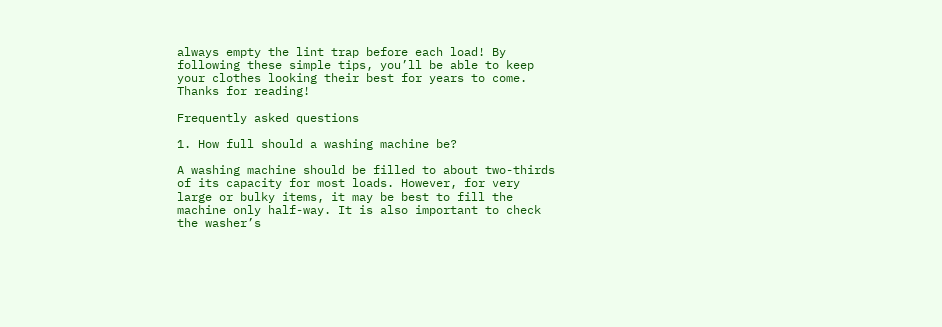always empty the lint trap before each load! By following these simple tips, you’ll be able to keep your clothes looking their best for years to come. Thanks for reading!

Frequently asked questions

1. How full should a washing machine be?

A washing machine should be filled to about two-thirds of its capacity for most loads. However, for very large or bulky items, it may be best to fill the machine only half-way. It is also important to check the washer’s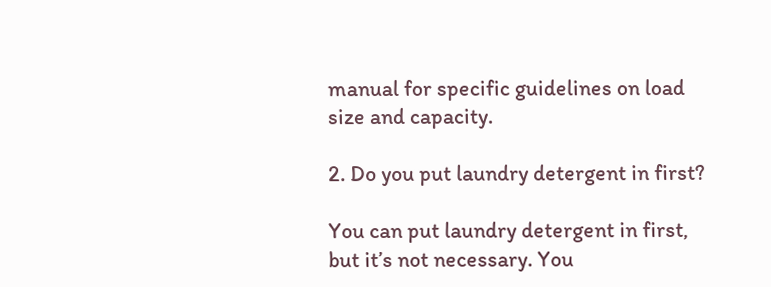manual for specific guidelines on load size and capacity.

2. Do you put laundry detergent in first?

You can put laundry detergent in first, but it’s not necessary. You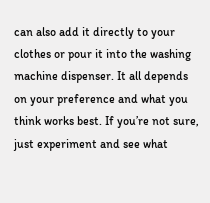can also add it directly to your clothes or pour it into the washing machine dispenser. It all depends on your preference and what you think works best. If you’re not sure, just experiment and see what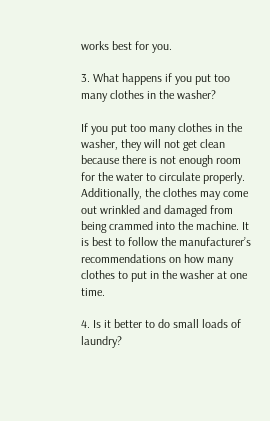works best for you.

3. What happens if you put too many clothes in the washer?

If you put too many clothes in the washer, they will not get clean because there is not enough room for the water to circulate properly. Additionally, the clothes may come out wrinkled and damaged from being crammed into the machine. It is best to follow the manufacturer’s recommendations on how many clothes to put in the washer at one time.

4. Is it better to do small loads of laundry?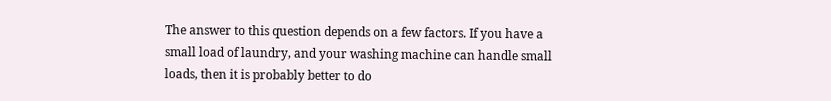The answer to this question depends on a few factors. If you have a small load of laundry, and your washing machine can handle small loads, then it is probably better to do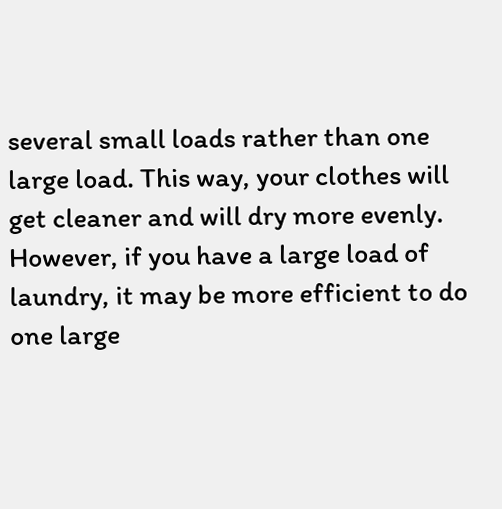several small loads rather than one large load. This way, your clothes will get cleaner and will dry more evenly. However, if you have a large load of laundry, it may be more efficient to do one large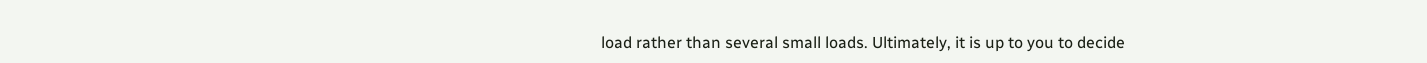load rather than several small loads. Ultimately, it is up to you to decide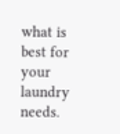what is best for your laundry needs.